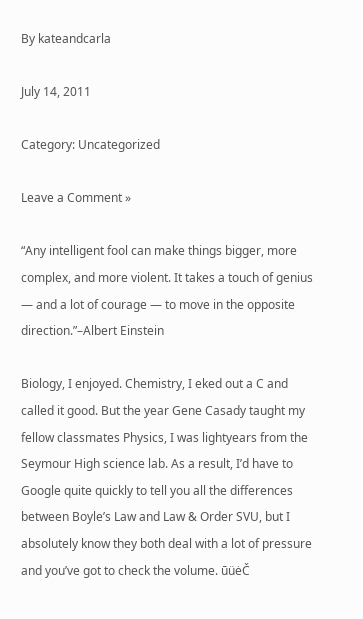By kateandcarla

July 14, 2011

Category: Uncategorized

Leave a Comment »

“Any intelligent fool can make things bigger, more complex, and more violent. It takes a touch of genius — and a lot of courage — to move in the opposite direction.”–Albert Einstein

Biology, I enjoyed. Chemistry, I eked out a C and called it good. But the year Gene Casady taught my fellow classmates Physics, I was lightyears from the Seymour High science lab. As a result, I’d have to Google quite quickly to tell you all the differences between Boyle’s Law and Law & Order SVU, but I absolutely know they both deal with a lot of pressure and you’ve got to check the volume. ūüėČ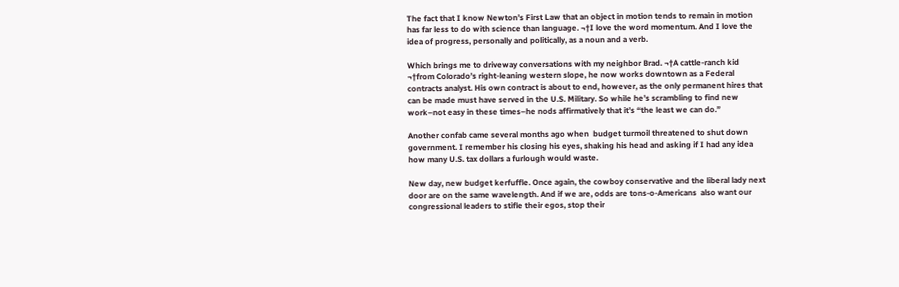The fact that I know Newton’s First Law that an object in motion tends to remain in motion has far less to do with science than language. ¬†I love the word momentum. And I love the idea of progress, personally and politically, as a noun and a verb.

Which brings me to driveway conversations with my neighbor Brad. ¬†A cattle-ranch kid ¬†from Colorado’s right-leaning western slope, he now works downtown as a Federal contracts analyst. His own contract is about to end, however, as the only permanent hires that can be made must have served in the U.S. Military. So while he’s scrambling to find new work–not easy in these times–he nods affirmatively that it’s “the least we can do.”

Another confab came several months ago when  budget turmoil threatened to shut down government. I remember his closing his eyes, shaking his head and asking if I had any idea how many U.S. tax dollars a furlough would waste.

New day, new budget kerfuffle. Once again, the cowboy conservative and the liberal lady next door are on the same wavelength. And if we are, odds are tons-o-Americans  also want our congressional leaders to stifle their egos, stop their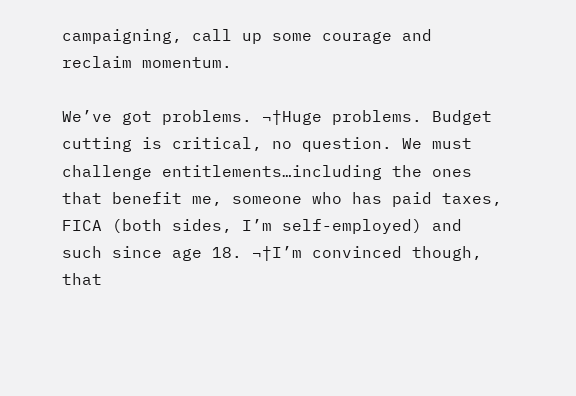campaigning, call up some courage and reclaim momentum.

We’ve got problems. ¬†Huge problems. Budget cutting is critical, no question. We must challenge entitlements…including the ones that benefit me, someone who has paid taxes, FICA (both sides, I’m self-employed) and such since age 18. ¬†I’m convinced though, that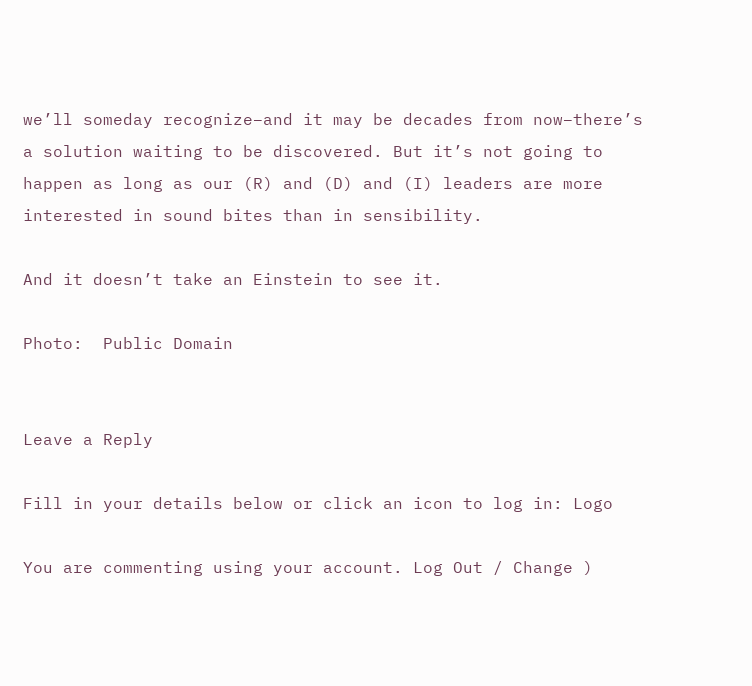we’ll someday recognize–and it may be decades from now–there’s a solution waiting to be discovered. But it’s not going to happen as long as our (R) and (D) and (I) leaders are more interested in sound bites than in sensibility.

And it doesn’t take an Einstein to see it.

Photo:  Public Domain


Leave a Reply

Fill in your details below or click an icon to log in: Logo

You are commenting using your account. Log Out / Change )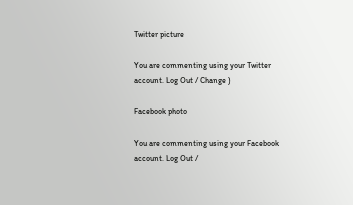Twitter picture

You are commenting using your Twitter account. Log Out / Change )

Facebook photo

You are commenting using your Facebook account. Log Out /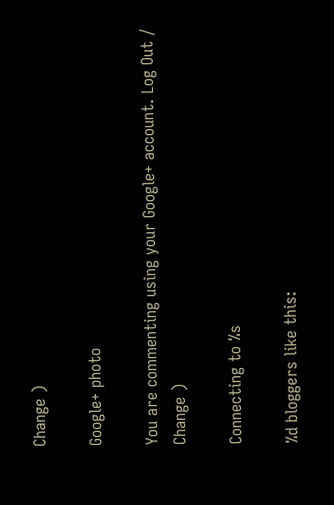Change )

Google+ photo

You are commenting using your Google+ account. Log Out / Change )

Connecting to %s

%d bloggers like this: